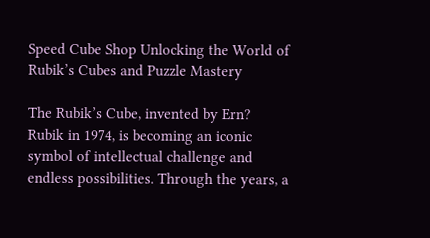Speed Cube Shop Unlocking the World of Rubik’s Cubes and Puzzle Mastery

The Rubik’s Cube, invented by Ern? Rubik in 1974, is becoming an iconic symbol of intellectual challenge and endless possibilities. Through the years, a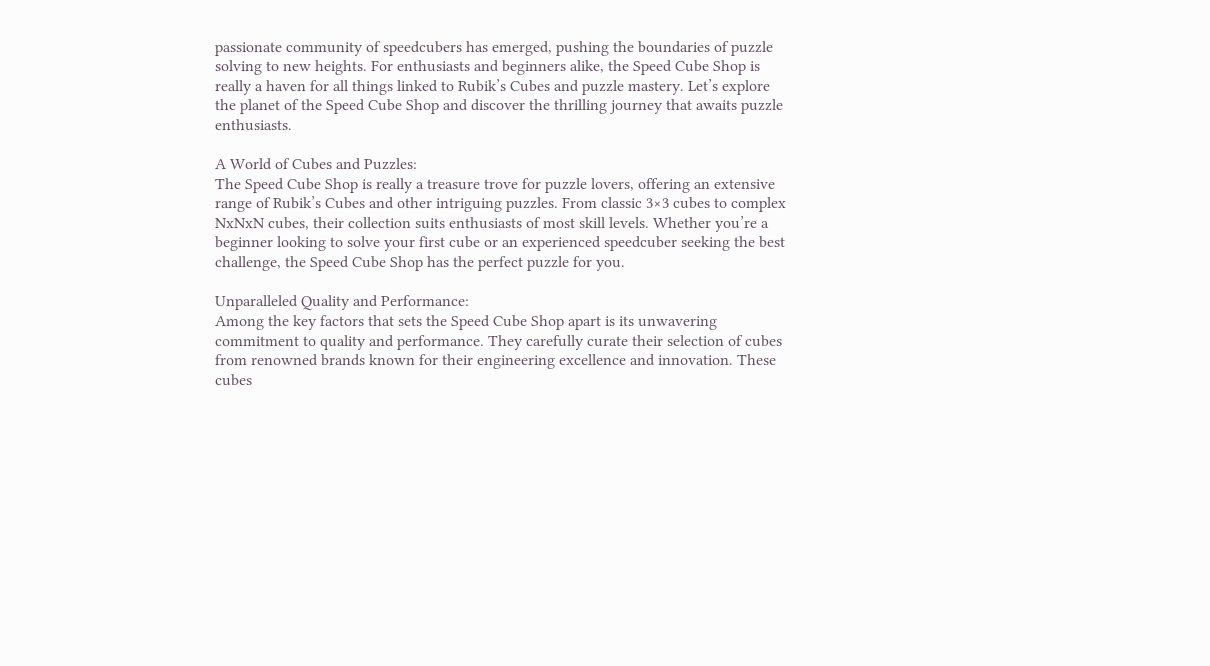passionate community of speedcubers has emerged, pushing the boundaries of puzzle solving to new heights. For enthusiasts and beginners alike, the Speed Cube Shop is really a haven for all things linked to Rubik’s Cubes and puzzle mastery. Let’s explore the planet of the Speed Cube Shop and discover the thrilling journey that awaits puzzle enthusiasts.

A World of Cubes and Puzzles:
The Speed Cube Shop is really a treasure trove for puzzle lovers, offering an extensive range of Rubik’s Cubes and other intriguing puzzles. From classic 3×3 cubes to complex NxNxN cubes, their collection suits enthusiasts of most skill levels. Whether you’re a beginner looking to solve your first cube or an experienced speedcuber seeking the best challenge, the Speed Cube Shop has the perfect puzzle for you.

Unparalleled Quality and Performance:
Among the key factors that sets the Speed Cube Shop apart is its unwavering commitment to quality and performance. They carefully curate their selection of cubes from renowned brands known for their engineering excellence and innovation. These cubes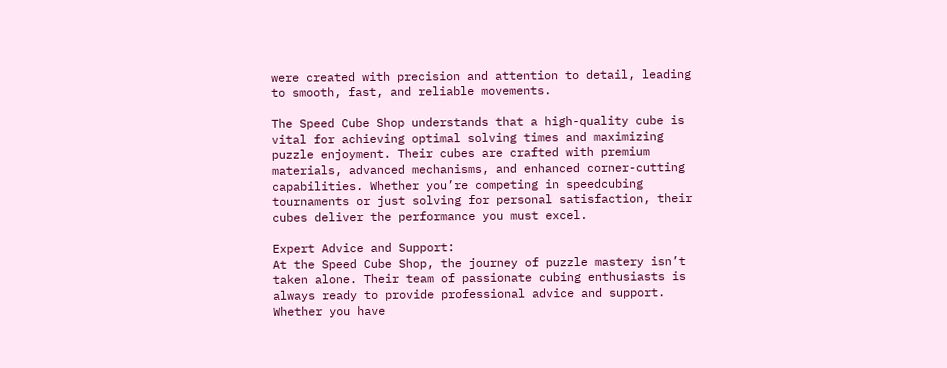were created with precision and attention to detail, leading to smooth, fast, and reliable movements.

The Speed Cube Shop understands that a high-quality cube is vital for achieving optimal solving times and maximizing puzzle enjoyment. Their cubes are crafted with premium materials, advanced mechanisms, and enhanced corner-cutting capabilities. Whether you’re competing in speedcubing tournaments or just solving for personal satisfaction, their cubes deliver the performance you must excel.

Expert Advice and Support:
At the Speed Cube Shop, the journey of puzzle mastery isn’t taken alone. Their team of passionate cubing enthusiasts is always ready to provide professional advice and support. Whether you have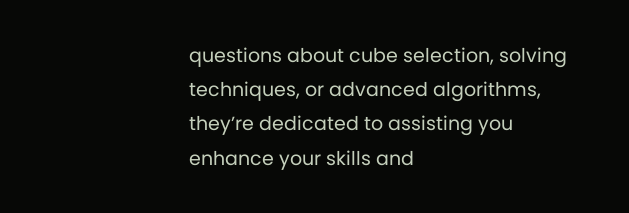questions about cube selection, solving techniques, or advanced algorithms, they’re dedicated to assisting you enhance your skills and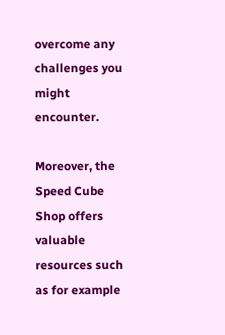overcome any challenges you might encounter.

Moreover, the Speed Cube Shop offers valuable resources such as for example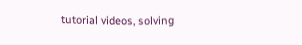tutorial videos, solving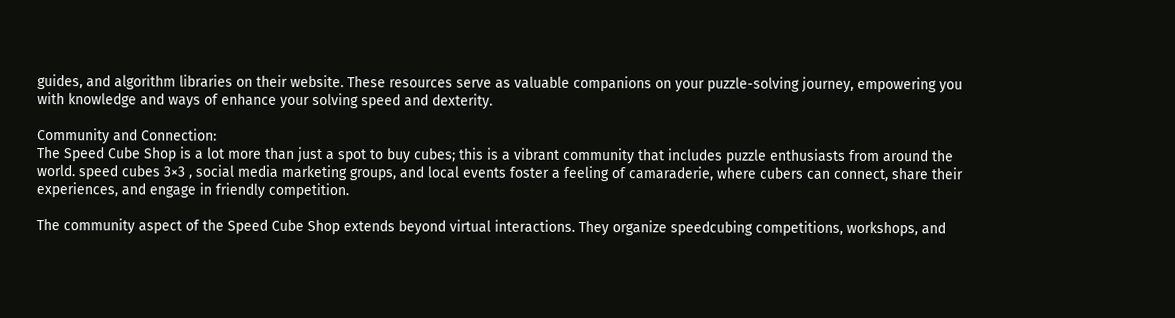guides, and algorithm libraries on their website. These resources serve as valuable companions on your puzzle-solving journey, empowering you with knowledge and ways of enhance your solving speed and dexterity.

Community and Connection:
The Speed Cube Shop is a lot more than just a spot to buy cubes; this is a vibrant community that includes puzzle enthusiasts from around the world. speed cubes 3×3 , social media marketing groups, and local events foster a feeling of camaraderie, where cubers can connect, share their experiences, and engage in friendly competition.

The community aspect of the Speed Cube Shop extends beyond virtual interactions. They organize speedcubing competitions, workshops, and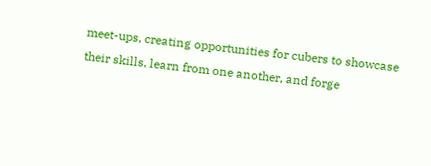meet-ups, creating opportunities for cubers to showcase their skills, learn from one another, and forge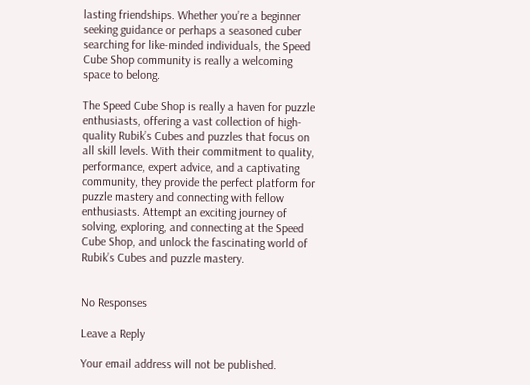lasting friendships. Whether you’re a beginner seeking guidance or perhaps a seasoned cuber searching for like-minded individuals, the Speed Cube Shop community is really a welcoming space to belong.

The Speed Cube Shop is really a haven for puzzle enthusiasts, offering a vast collection of high-quality Rubik’s Cubes and puzzles that focus on all skill levels. With their commitment to quality, performance, expert advice, and a captivating community, they provide the perfect platform for puzzle mastery and connecting with fellow enthusiasts. Attempt an exciting journey of solving, exploring, and connecting at the Speed Cube Shop, and unlock the fascinating world of Rubik’s Cubes and puzzle mastery.


No Responses

Leave a Reply

Your email address will not be published.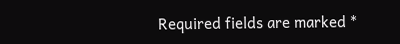Required fields are marked *